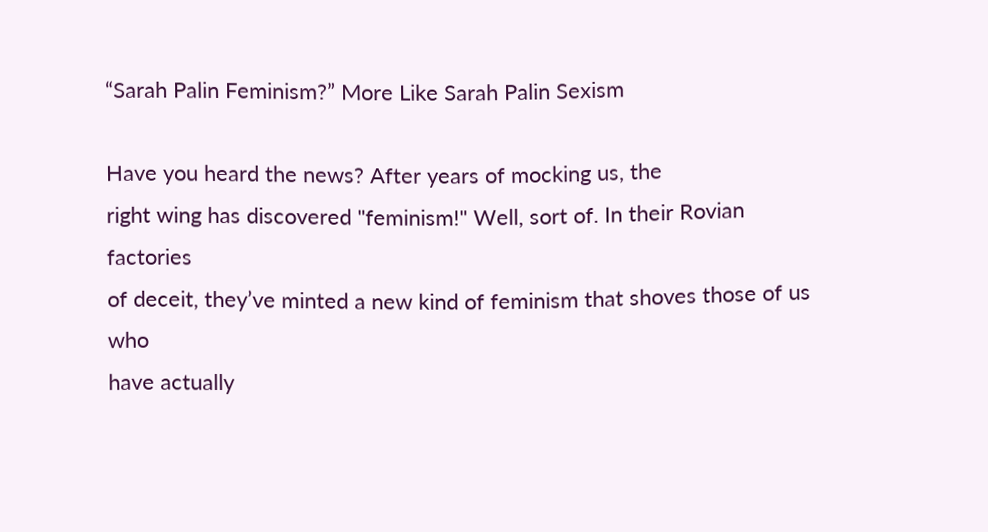“Sarah Palin Feminism?” More Like Sarah Palin Sexism

Have you heard the news? After years of mocking us, the
right wing has discovered "feminism!" Well, sort of. In their Rovian factories
of deceit, they’ve minted a new kind of feminism that shoves those of us who
have actually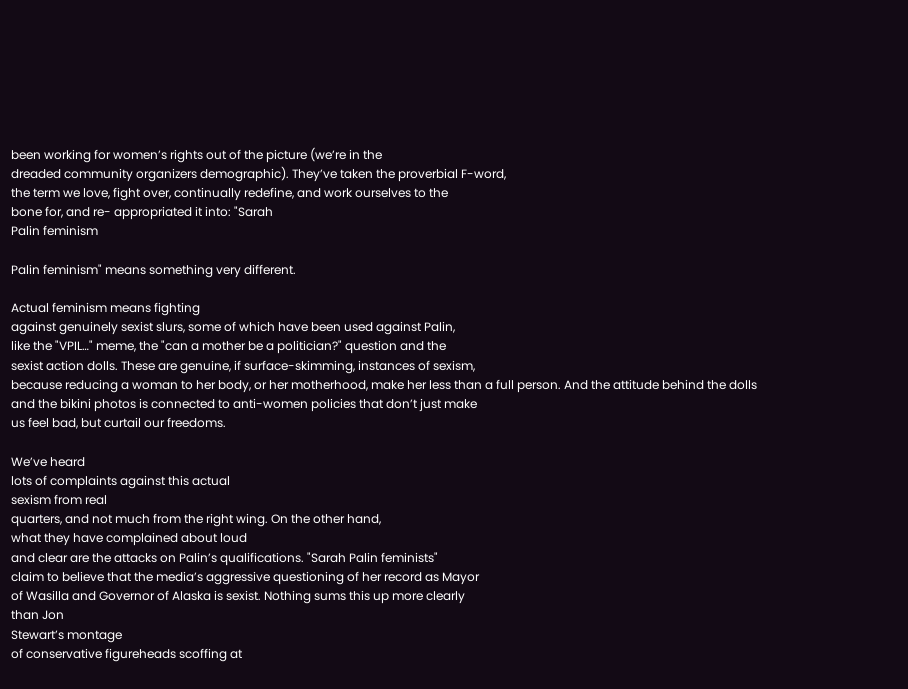been working for women’s rights out of the picture (we’re in the
dreaded community organizers demographic). They’ve taken the proverbial F-word,
the term we love, fight over, continually redefine, and work ourselves to the
bone for, and re- appropriated it into: "Sarah
Palin feminism

Palin feminism" means something very different.

Actual feminism means fighting
against genuinely sexist slurs, some of which have been used against Palin,
like the "VPIL…" meme, the "can a mother be a politician?" question and the
sexist action dolls. These are genuine, if surface-skimming, instances of sexism,
because reducing a woman to her body, or her motherhood, make her less than a full person. And the attitude behind the dolls
and the bikini photos is connected to anti-women policies that don’t just make
us feel bad, but curtail our freedoms.

We’ve heard
lots of complaints against this actual
sexism from real
quarters, and not much from the right wing. On the other hand,
what they have complained about loud
and clear are the attacks on Palin’s qualifications. "Sarah Palin feminists"
claim to believe that the media’s aggressive questioning of her record as Mayor
of Wasilla and Governor of Alaska is sexist. Nothing sums this up more clearly
than Jon
Stewart’s montage
of conservative figureheads scoffing at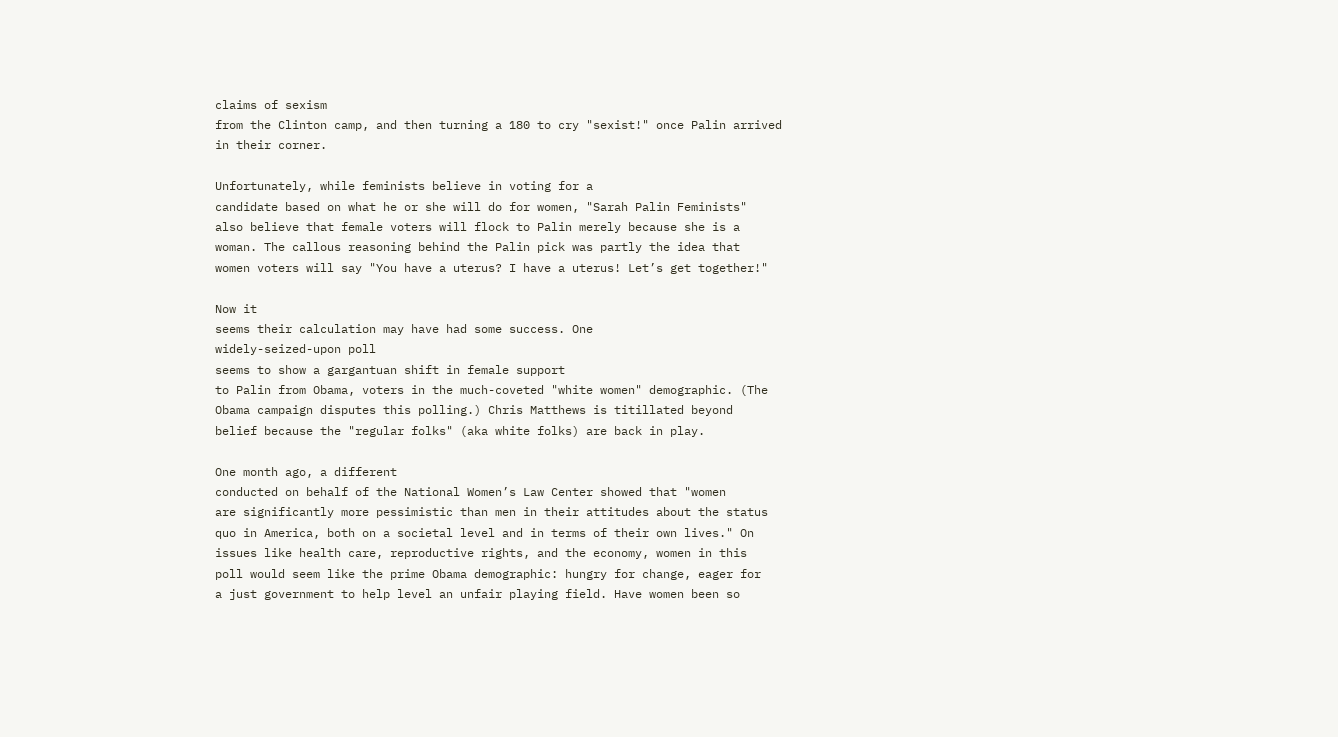claims of sexism
from the Clinton camp, and then turning a 180 to cry "sexist!" once Palin arrived
in their corner.

Unfortunately, while feminists believe in voting for a
candidate based on what he or she will do for women, "Sarah Palin Feminists"
also believe that female voters will flock to Palin merely because she is a
woman. The callous reasoning behind the Palin pick was partly the idea that
women voters will say "You have a uterus? I have a uterus! Let’s get together!"

Now it
seems their calculation may have had some success. One
widely-seized-upon poll
seems to show a gargantuan shift in female support
to Palin from Obama, voters in the much-coveted "white women" demographic. (The
Obama campaign disputes this polling.) Chris Matthews is titillated beyond
belief because the "regular folks" (aka white folks) are back in play.

One month ago, a different
conducted on behalf of the National Women’s Law Center showed that "women
are significantly more pessimistic than men in their attitudes about the status
quo in America, both on a societal level and in terms of their own lives." On
issues like health care, reproductive rights, and the economy, women in this
poll would seem like the prime Obama demographic: hungry for change, eager for
a just government to help level an unfair playing field. Have women been so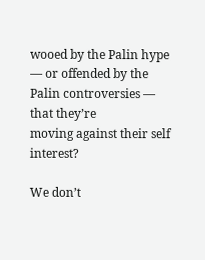wooed by the Palin hype — or offended by the Palin controversies — that they’re
moving against their self interest?

We don’t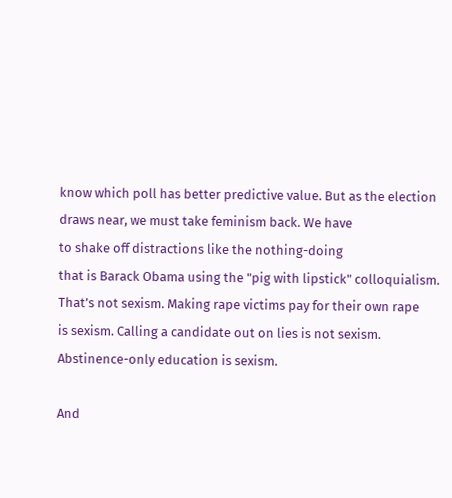know which poll has better predictive value. But as the election draws near, we must take feminism back. We have
to shake off distractions like the nothing-doing
that is Barack Obama using the "pig with lipstick" colloquialism.
That’s not sexism. Making rape victims pay for their own rape
is sexism. Calling a candidate out on lies is not sexism.
Abstinence-only education is sexism.

And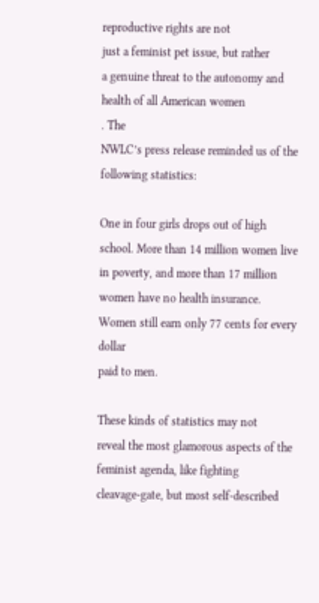reproductive rights are not
just a feminist pet issue, but rather
a genuine threat to the autonomy and health of all American women
. The
NWLC’s press release reminded us of the following statistics:

One in four girls drops out of high
school. More than 14 million women live in poverty, and more than 17 million
women have no health insurance. Women still earn only 77 cents for every dollar
paid to men.

These kinds of statistics may not
reveal the most glamorous aspects of the feminist agenda, like fighting
cleavage-gate, but most self-described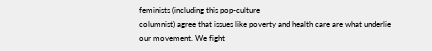feminists (including this pop-culture
columnist) agree that issues like poverty and health care are what underlie
our movement. We fight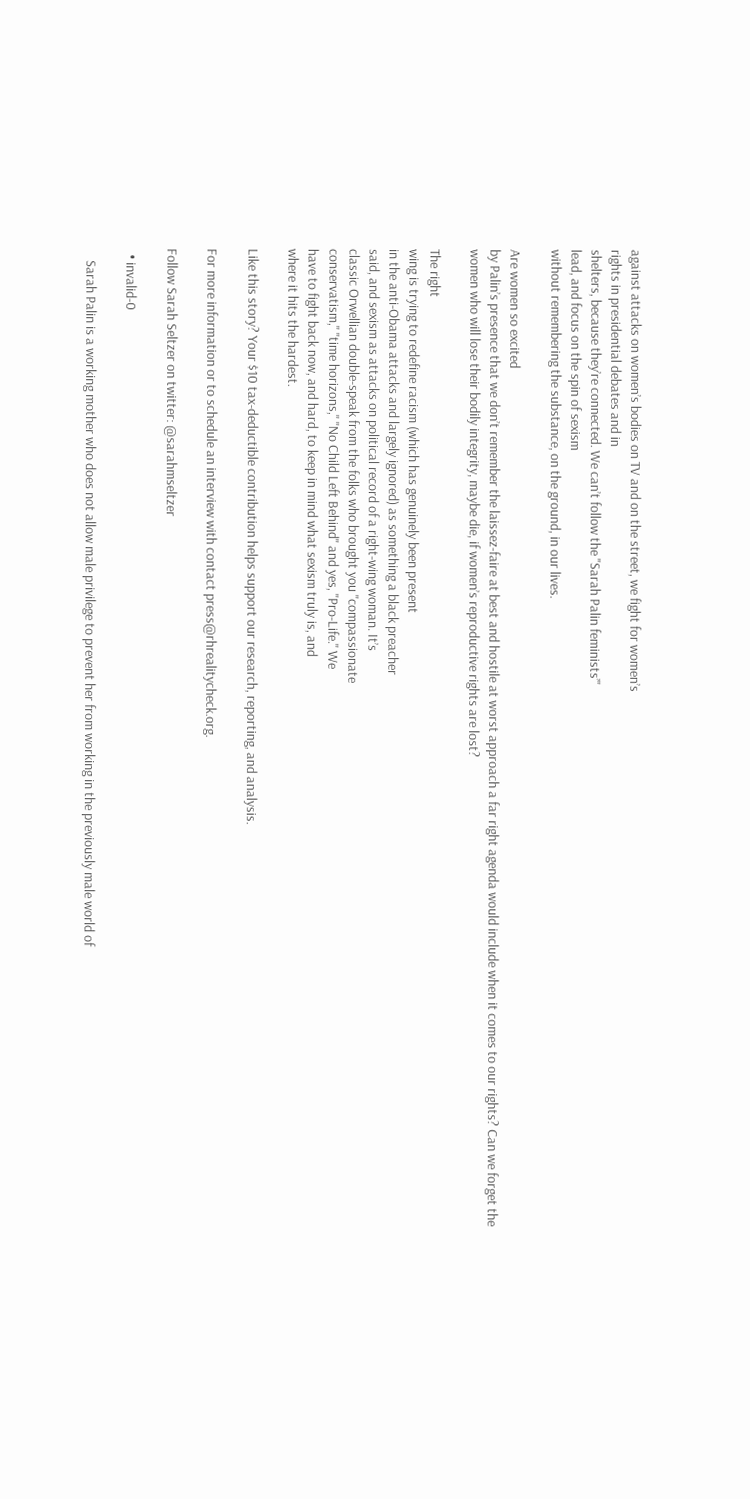against attacks on women’s bodies on TV and on the street, we fight for women’s
rights in presidential debates and in
shelters, because they’re connected. We can’t follow the "Sarah Palin feminists’"
lead, and focus on the spin of sexism
without remembering the substance, on the ground, in our lives.

Are women so excited
by Palin’s presence that we don’t remember the laissez-faire at best and hostile at worst approach a far right agenda would include when it comes to our rights? Can we forget the
women who will lose their bodily integrity, maybe die, if women’s reproductive rights are lost?

The right
wing is trying to redefine racism (which has genuinely been present
in the anti-Obama attacks and largely ignored) as something a black preacher
said, and sexism as attacks on political record of a right-wing woman. It’s
classic Orwellian double-speak from the folks who brought you "compassionate
conservatism," "time horizons," "No Child Left Behind" and yes, "Pro-Life." We
have to fight back now, and hard, to keep in mind what sexism truly is, and
where it hits the hardest.

Like this story? Your $10 tax-deductible contribution helps support our research, reporting, and analysis.

For more information or to schedule an interview with contact press@rhrealitycheck.org.

Follow Sarah Seltzer on twitter: @sarahmseltzer

  • invalid-0

    Sarah Palin is a working mother who does not allow male privilege to prevent her from working in the previously male world of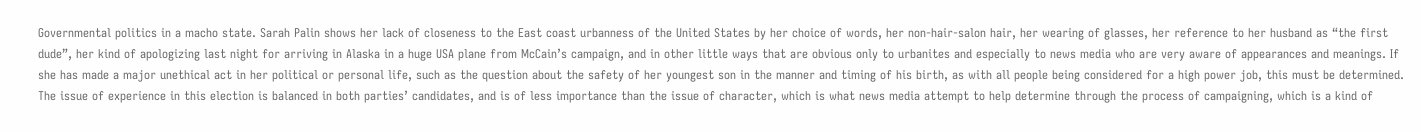Governmental politics in a macho state. Sarah Palin shows her lack of closeness to the East coast urbanness of the United States by her choice of words, her non-hair-salon hair, her wearing of glasses, her reference to her husband as “the first dude”, her kind of apologizing last night for arriving in Alaska in a huge USA plane from McCain’s campaign, and in other little ways that are obvious only to urbanites and especially to news media who are very aware of appearances and meanings. If she has made a major unethical act in her political or personal life, such as the question about the safety of her youngest son in the manner and timing of his birth, as with all people being considered for a high power job, this must be determined. The issue of experience in this election is balanced in both parties’ candidates, and is of less importance than the issue of character, which is what news media attempt to help determine through the process of campaigning, which is a kind of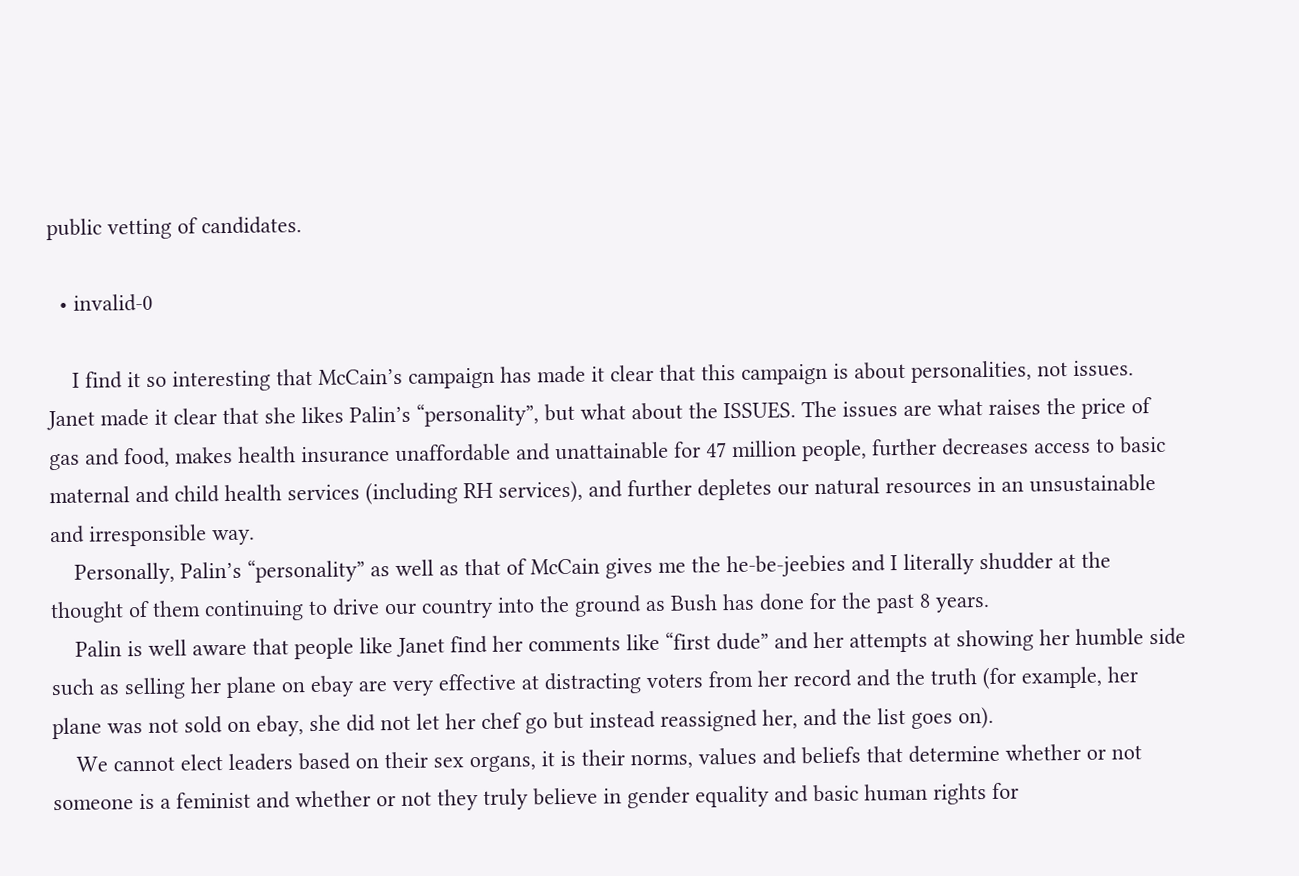public vetting of candidates.

  • invalid-0

    I find it so interesting that McCain’s campaign has made it clear that this campaign is about personalities, not issues. Janet made it clear that she likes Palin’s “personality”, but what about the ISSUES. The issues are what raises the price of gas and food, makes health insurance unaffordable and unattainable for 47 million people, further decreases access to basic maternal and child health services (including RH services), and further depletes our natural resources in an unsustainable and irresponsible way.
    Personally, Palin’s “personality” as well as that of McCain gives me the he-be-jeebies and I literally shudder at the thought of them continuing to drive our country into the ground as Bush has done for the past 8 years.
    Palin is well aware that people like Janet find her comments like “first dude” and her attempts at showing her humble side such as selling her plane on ebay are very effective at distracting voters from her record and the truth (for example, her plane was not sold on ebay, she did not let her chef go but instead reassigned her, and the list goes on).
    We cannot elect leaders based on their sex organs, it is their norms, values and beliefs that determine whether or not someone is a feminist and whether or not they truly believe in gender equality and basic human rights for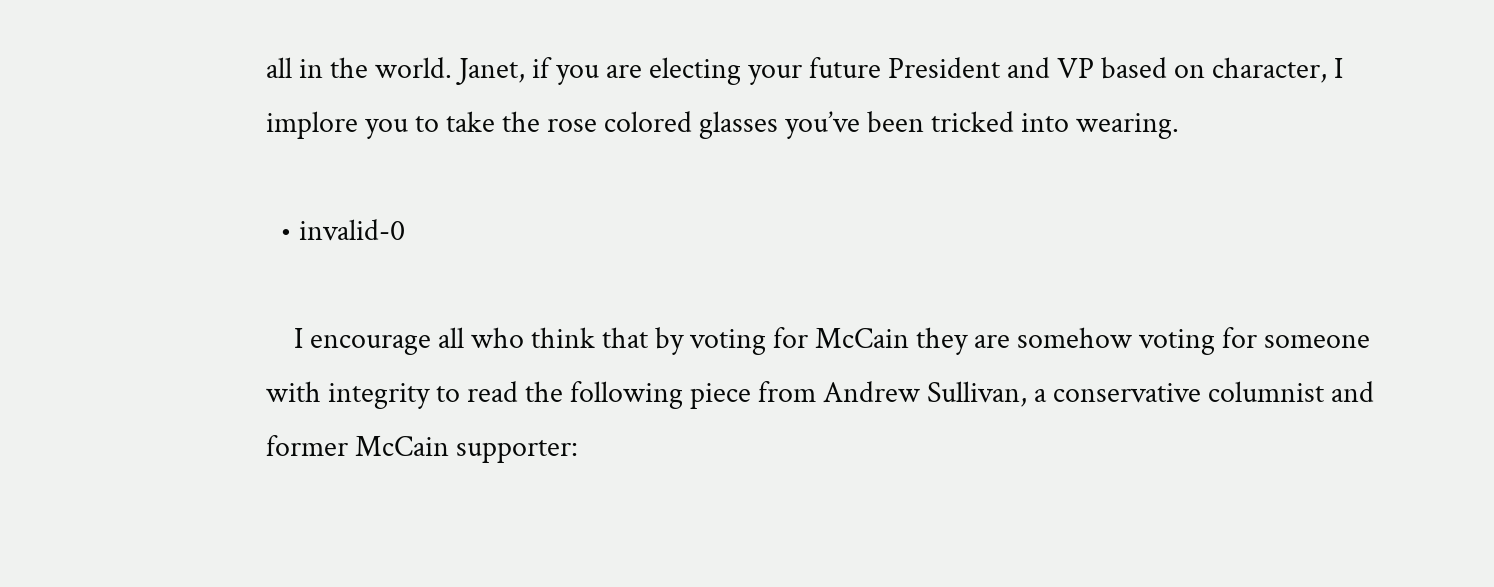all in the world. Janet, if you are electing your future President and VP based on character, I implore you to take the rose colored glasses you’ve been tricked into wearing.

  • invalid-0

    I encourage all who think that by voting for McCain they are somehow voting for someone with integrity to read the following piece from Andrew Sullivan, a conservative columnist and former McCain supporter: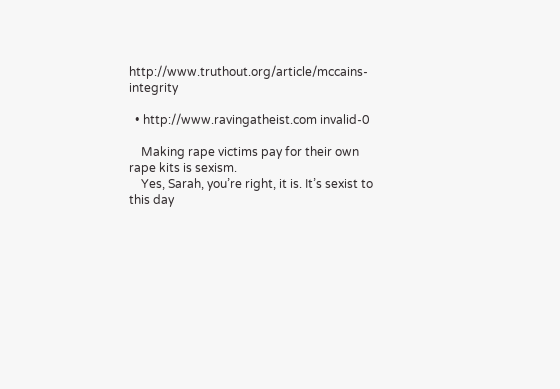http://www.truthout.org/article/mccains-integrity

  • http://www.ravingatheist.com invalid-0

    Making rape victims pay for their own rape kits is sexism.
    Yes, Sarah, you’re right, it is. It’s sexist to this day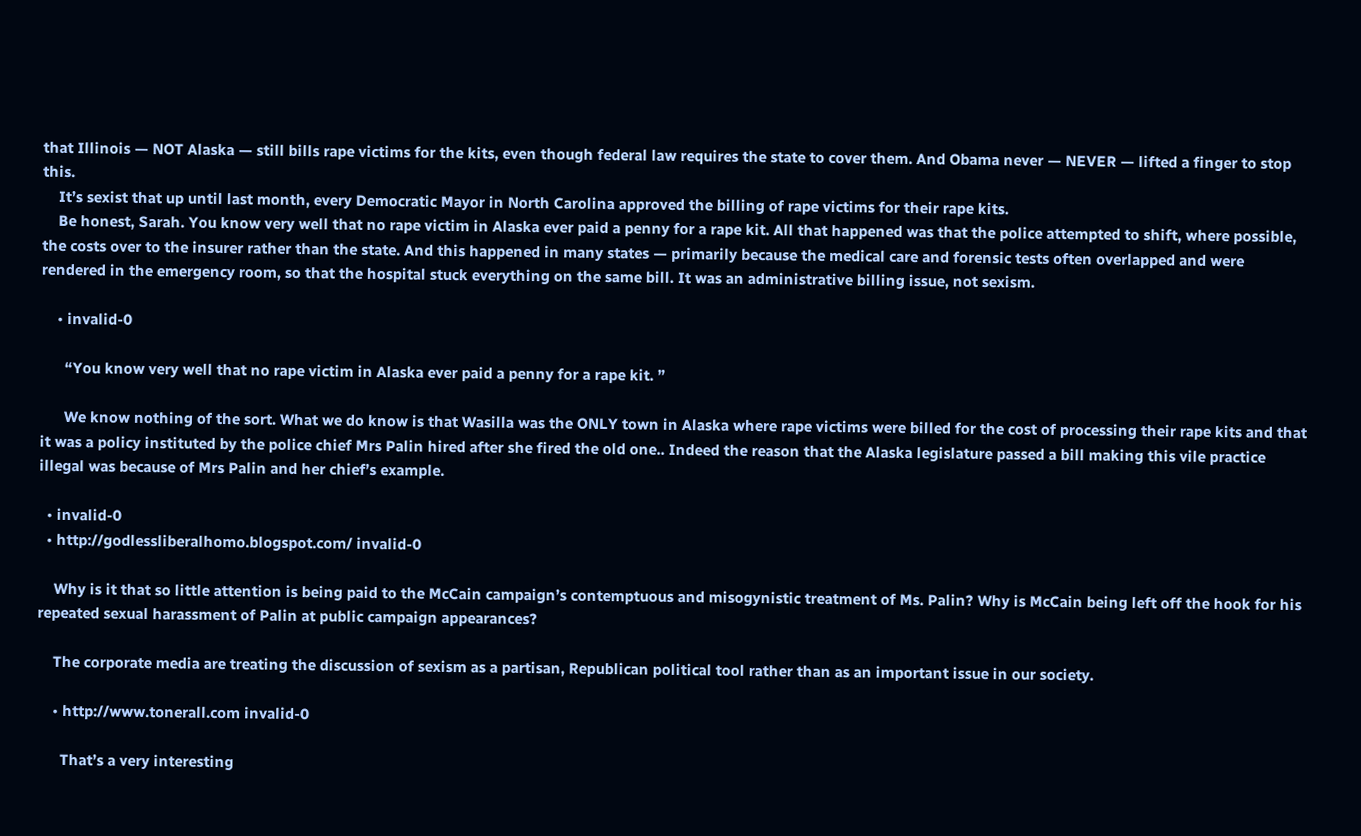that Illinois — NOT Alaska — still bills rape victims for the kits, even though federal law requires the state to cover them. And Obama never — NEVER — lifted a finger to stop this.
    It’s sexist that up until last month, every Democratic Mayor in North Carolina approved the billing of rape victims for their rape kits.
    Be honest, Sarah. You know very well that no rape victim in Alaska ever paid a penny for a rape kit. All that happened was that the police attempted to shift, where possible, the costs over to the insurer rather than the state. And this happened in many states — primarily because the medical care and forensic tests often overlapped and were rendered in the emergency room, so that the hospital stuck everything on the same bill. It was an administrative billing issue, not sexism.

    • invalid-0

      “You know very well that no rape victim in Alaska ever paid a penny for a rape kit. ”

      We know nothing of the sort. What we do know is that Wasilla was the ONLY town in Alaska where rape victims were billed for the cost of processing their rape kits and that it was a policy instituted by the police chief Mrs Palin hired after she fired the old one.. Indeed the reason that the Alaska legislature passed a bill making this vile practice illegal was because of Mrs Palin and her chief’s example.

  • invalid-0
  • http://godlessliberalhomo.blogspot.com/ invalid-0

    Why is it that so little attention is being paid to the McCain campaign’s contemptuous and misogynistic treatment of Ms. Palin? Why is McCain being left off the hook for his repeated sexual harassment of Palin at public campaign appearances?

    The corporate media are treating the discussion of sexism as a partisan, Republican political tool rather than as an important issue in our society.

    • http://www.tonerall.com invalid-0

      That’s a very interesting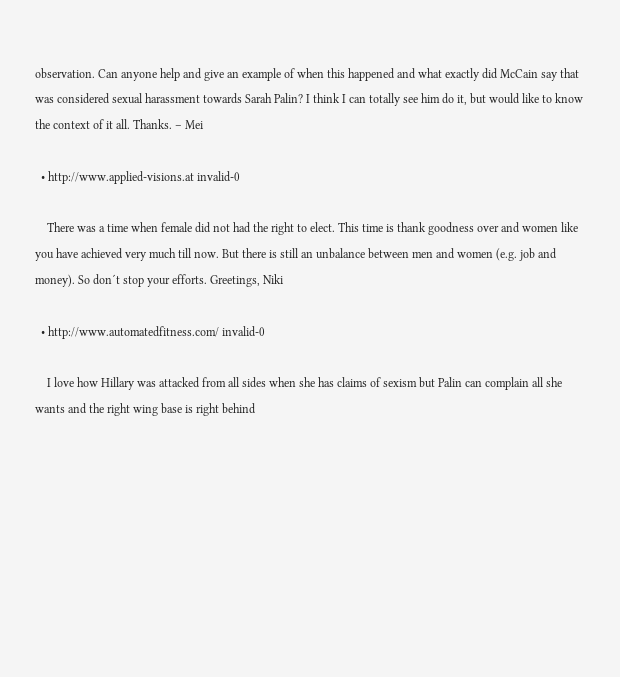observation. Can anyone help and give an example of when this happened and what exactly did McCain say that was considered sexual harassment towards Sarah Palin? I think I can totally see him do it, but would like to know the context of it all. Thanks. – Mei

  • http://www.applied-visions.at invalid-0

    There was a time when female did not had the right to elect. This time is thank goodness over and women like you have achieved very much till now. But there is still an unbalance between men and women (e.g. job and money). So don´t stop your efforts. Greetings, Niki

  • http://www.automatedfitness.com/ invalid-0

    I love how Hillary was attacked from all sides when she has claims of sexism but Palin can complain all she wants and the right wing base is right behind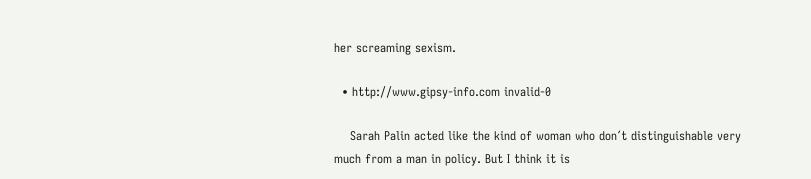her screaming sexism.

  • http://www.gipsy-info.com invalid-0

    Sarah Palin acted like the kind of woman who don´t distinguishable very much from a man in policy. But I think it is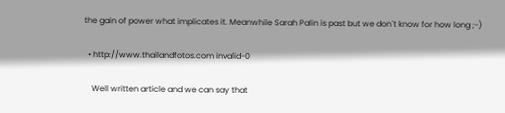the gain of power what implicates it. Meanwhile Sarah Palin is past but we don´t know for how long ;-)

  • http://www.thailandfotos.com invalid-0

    Well written article and we can say that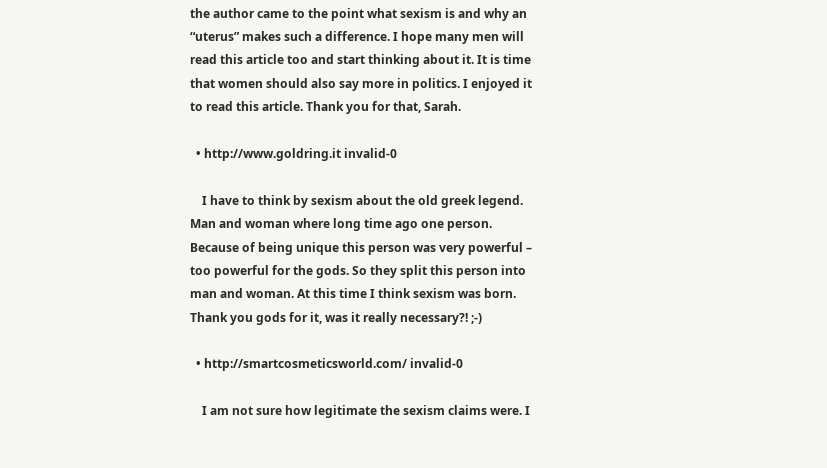the author came to the point what sexism is and why an “uterus” makes such a difference. I hope many men will read this article too and start thinking about it. It is time that women should also say more in politics. I enjoyed it to read this article. Thank you for that, Sarah.

  • http://www.goldring.it invalid-0

    I have to think by sexism about the old greek legend. Man and woman where long time ago one person. Because of being unique this person was very powerful – too powerful for the gods. So they split this person into man and woman. At this time I think sexism was born. Thank you gods for it, was it really necessary?! ;-)

  • http://smartcosmeticsworld.com/ invalid-0

    I am not sure how legitimate the sexism claims were. I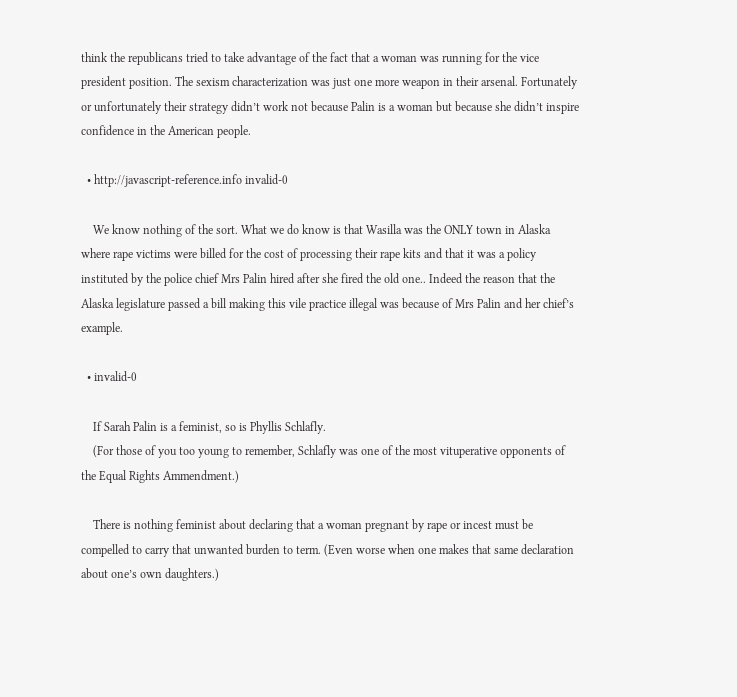think the republicans tried to take advantage of the fact that a woman was running for the vice president position. The sexism characterization was just one more weapon in their arsenal. Fortunately or unfortunately their strategy didn’t work not because Palin is a woman but because she didn’t inspire confidence in the American people.

  • http://javascript-reference.info invalid-0

    We know nothing of the sort. What we do know is that Wasilla was the ONLY town in Alaska where rape victims were billed for the cost of processing their rape kits and that it was a policy instituted by the police chief Mrs Palin hired after she fired the old one.. Indeed the reason that the Alaska legislature passed a bill making this vile practice illegal was because of Mrs Palin and her chief’s example.

  • invalid-0

    If Sarah Palin is a feminist, so is Phyllis Schlafly.
    (For those of you too young to remember, Schlafly was one of the most vituperative opponents of the Equal Rights Ammendment.)

    There is nothing feminist about declaring that a woman pregnant by rape or incest must be compelled to carry that unwanted burden to term. (Even worse when one makes that same declaration about one’s own daughters.)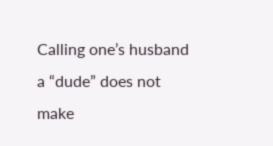Calling one’s husband a “dude” does not make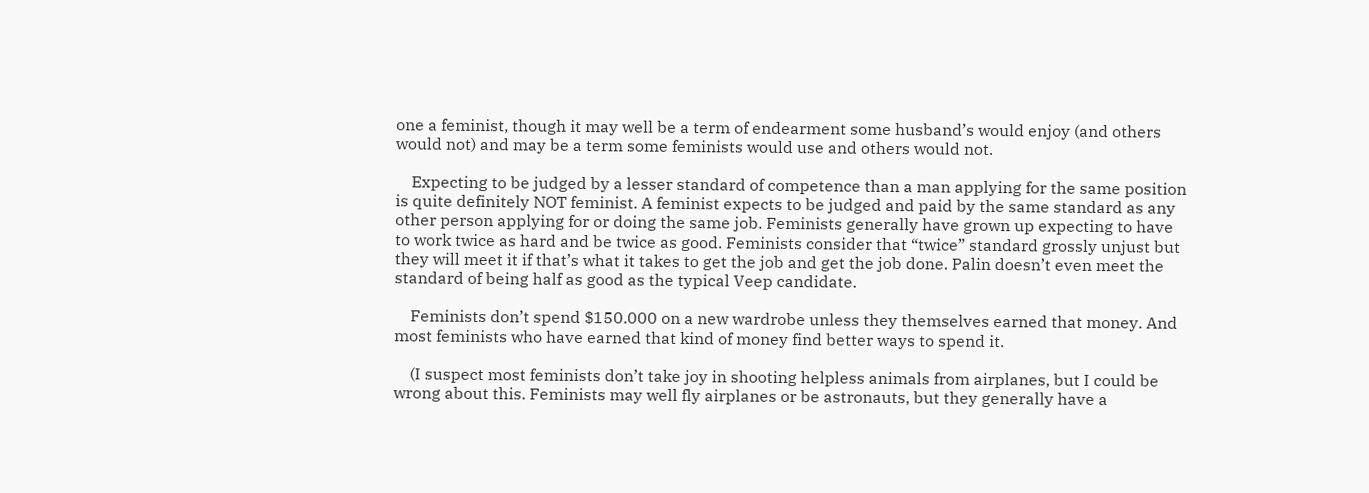one a feminist, though it may well be a term of endearment some husband’s would enjoy (and others would not) and may be a term some feminists would use and others would not.

    Expecting to be judged by a lesser standard of competence than a man applying for the same position is quite definitely NOT feminist. A feminist expects to be judged and paid by the same standard as any other person applying for or doing the same job. Feminists generally have grown up expecting to have to work twice as hard and be twice as good. Feminists consider that “twice” standard grossly unjust but they will meet it if that’s what it takes to get the job and get the job done. Palin doesn’t even meet the standard of being half as good as the typical Veep candidate.

    Feminists don’t spend $150.000 on a new wardrobe unless they themselves earned that money. And most feminists who have earned that kind of money find better ways to spend it.

    (I suspect most feminists don’t take joy in shooting helpless animals from airplanes, but I could be wrong about this. Feminists may well fly airplanes or be astronauts, but they generally have a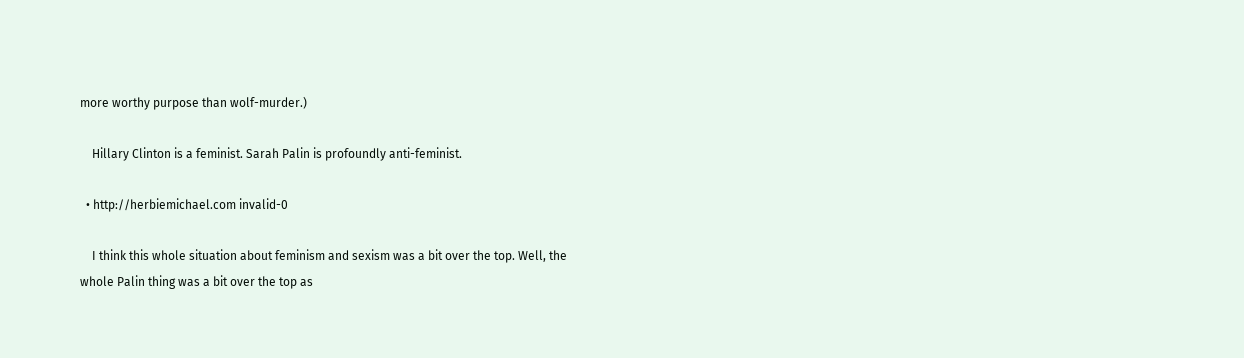more worthy purpose than wolf-murder.)

    Hillary Clinton is a feminist. Sarah Palin is profoundly anti-feminist.

  • http://herbiemichael.com invalid-0

    I think this whole situation about feminism and sexism was a bit over the top. Well, the whole Palin thing was a bit over the top as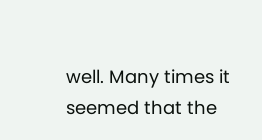well. Many times it seemed that the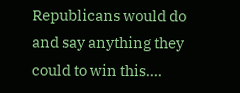Republicans would do and say anything they could to win this….